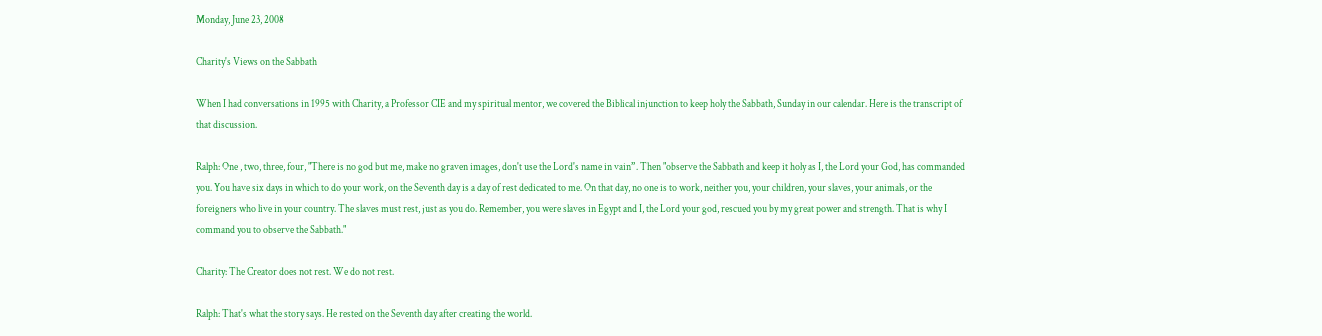Monday, June 23, 2008

Charity's Views on the Sabbath

When I had conversations in 1995 with Charity, a Professor CIE and my spiritual mentor, we covered the Biblical injunction to keep holy the Sabbath, Sunday in our calendar. Here is the transcript of that discussion.

Ralph: One , two, three, four, "There is no god but me, make no graven images, don't use the Lord's name in vain”. Then "observe the Sabbath and keep it holy as I, the Lord your God, has commanded you. You have six days in which to do your work, on the Seventh day is a day of rest dedicated to me. On that day, no one is to work, neither you, your children, your slaves, your animals, or the foreigners who live in your country. The slaves must rest, just as you do. Remember, you were slaves in Egypt and I, the Lord your god, rescued you by my great power and strength. That is why I command you to observe the Sabbath."

Charity: The Creator does not rest. We do not rest.

Ralph: That's what the story says. He rested on the Seventh day after creating the world.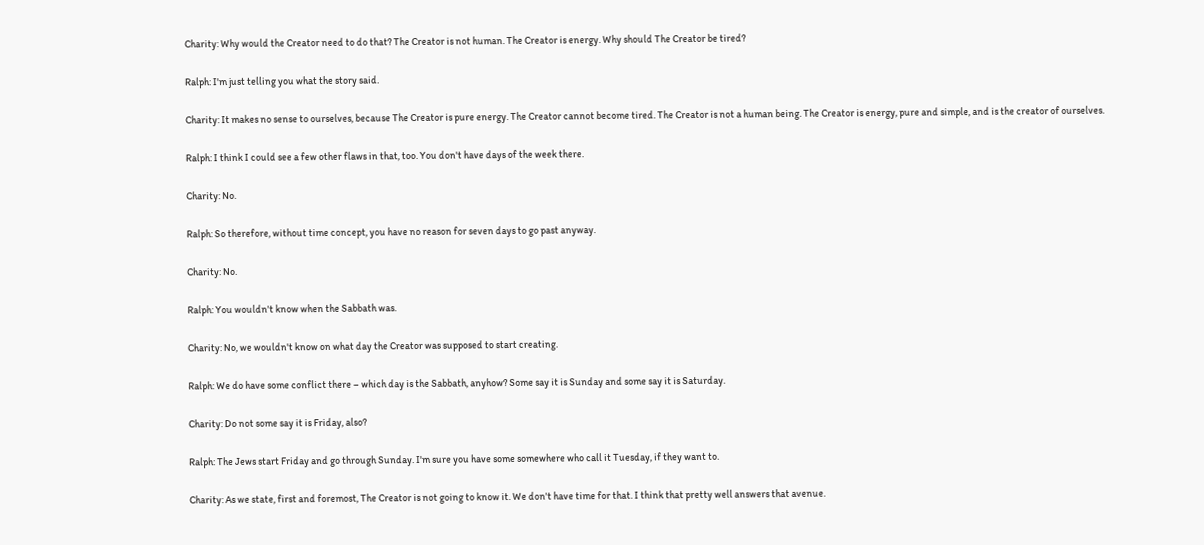Charity: Why would the Creator need to do that? The Creator is not human. The Creator is energy. Why should The Creator be tired?

Ralph: I'm just telling you what the story said.

Charity: It makes no sense to ourselves, because The Creator is pure energy. The Creator cannot become tired. The Creator is not a human being. The Creator is energy, pure and simple, and is the creator of ourselves.

Ralph: I think I could see a few other flaws in that, too. You don't have days of the week there.

Charity: No.

Ralph: So therefore, without time concept, you have no reason for seven days to go past anyway.

Charity: No.

Ralph: You wouldn't know when the Sabbath was.

Charity: No, we wouldn't know on what day the Creator was supposed to start creating.

Ralph: We do have some conflict there – which day is the Sabbath, anyhow? Some say it is Sunday and some say it is Saturday.

Charity: Do not some say it is Friday, also?

Ralph: The Jews start Friday and go through Sunday. I'm sure you have some somewhere who call it Tuesday, if they want to.

Charity: As we state, first and foremost, The Creator is not going to know it. We don't have time for that. I think that pretty well answers that avenue.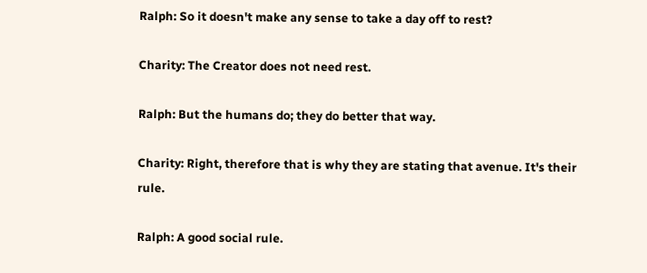Ralph: So it doesn't make any sense to take a day off to rest?

Charity: The Creator does not need rest.

Ralph: But the humans do; they do better that way.

Charity: Right, therefore that is why they are stating that avenue. It's their rule.

Ralph: A good social rule.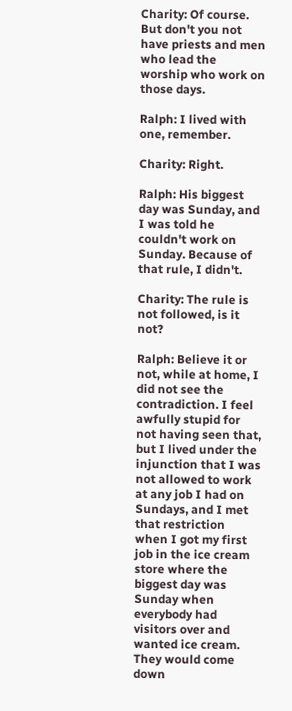Charity: Of course. But don't you not have priests and men who lead the worship who work on those days.

Ralph: I lived with one, remember.

Charity: Right.

Ralph: His biggest day was Sunday, and I was told he couldn't work on Sunday. Because of that rule, I didn't.

Charity: The rule is not followed, is it not?

Ralph: Believe it or not, while at home, I did not see the contradiction. I feel awfully stupid for not having seen that, but I lived under the injunction that I was not allowed to work at any job I had on Sundays, and I met that restriction when I got my first job in the ice cream store where the biggest day was Sunday when everybody had visitors over and wanted ice cream. They would come down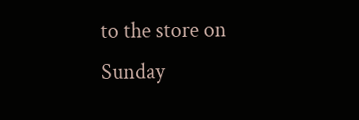to the store on Sunday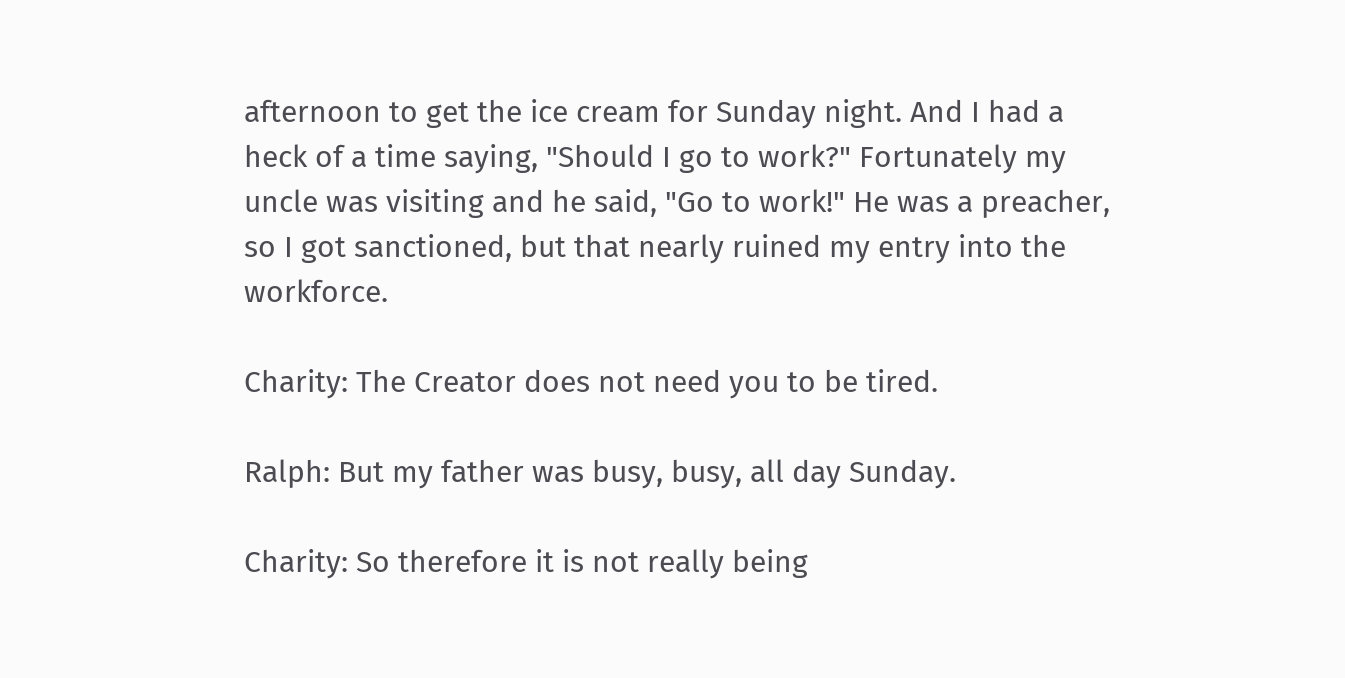afternoon to get the ice cream for Sunday night. And I had a heck of a time saying, "Should I go to work?" Fortunately my uncle was visiting and he said, "Go to work!" He was a preacher, so I got sanctioned, but that nearly ruined my entry into the workforce.

Charity: The Creator does not need you to be tired.

Ralph: But my father was busy, busy, all day Sunday.

Charity: So therefore it is not really being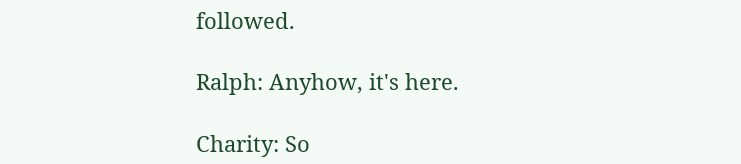followed.

Ralph: Anyhow, it's here.

Charity: So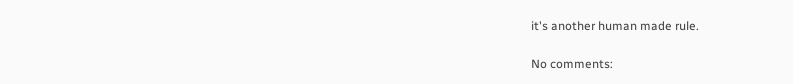it's another human made rule.

No comments: